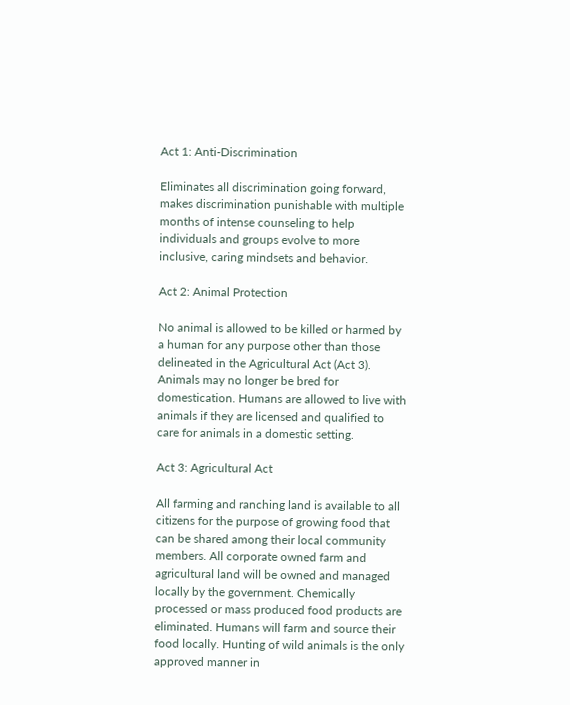Act 1: Anti-Discrimination

Eliminates all discrimination going forward, makes discrimination punishable with multiple months of intense counseling to help individuals and groups evolve to more inclusive, caring mindsets and behavior.

Act 2: Animal Protection

No animal is allowed to be killed or harmed by a human for any purpose other than those delineated in the Agricultural Act (Act 3). Animals may no longer be bred for domestication. Humans are allowed to live with animals if they are licensed and qualified to care for animals in a domestic setting.

Act 3: Agricultural Act

All farming and ranching land is available to all citizens for the purpose of growing food that can be shared among their local community members. All corporate owned farm and agricultural land will be owned and managed locally by the government. Chemically processed or mass produced food products are eliminated. Humans will farm and source their food locally. Hunting of wild animals is the only approved manner in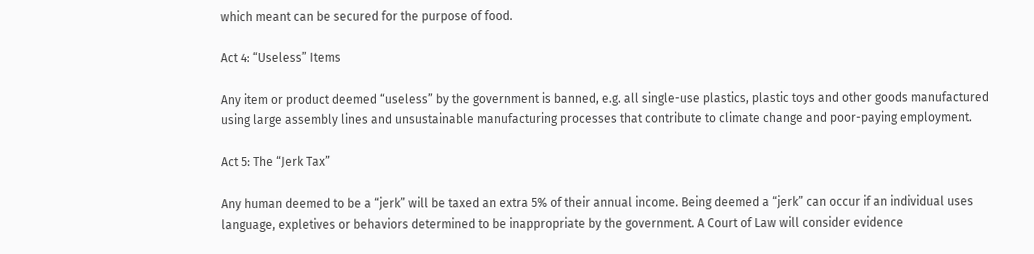which meant can be secured for the purpose of food.

Act 4: “Useless” Items

Any item or product deemed “useless” by the government is banned, e.g. all single-use plastics, plastic toys and other goods manufactured using large assembly lines and unsustainable manufacturing processes that contribute to climate change and poor-paying employment.

Act 5: The “Jerk Tax”

Any human deemed to be a “jerk” will be taxed an extra 5% of their annual income. Being deemed a “jerk” can occur if an individual uses language, expletives or behaviors determined to be inappropriate by the government. A Court of Law will consider evidence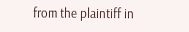from the plaintiff in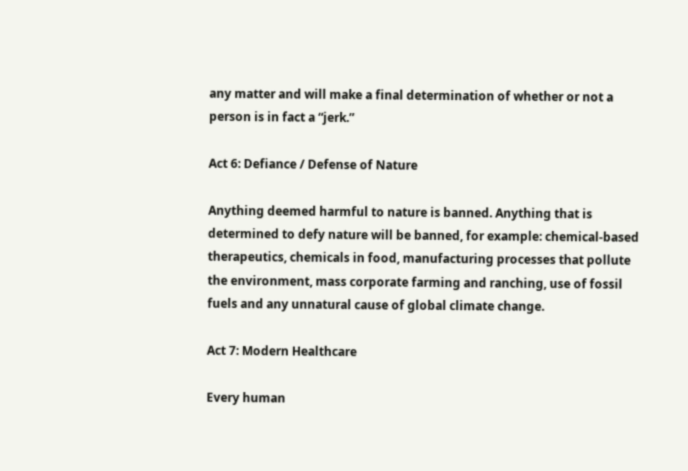any matter and will make a final determination of whether or not a person is in fact a “jerk.”

Act 6: Defiance / Defense of Nature

Anything deemed harmful to nature is banned. Anything that is determined to defy nature will be banned, for example: chemical-based therapeutics, chemicals in food, manufacturing processes that pollute the environment, mass corporate farming and ranching, use of fossil fuels and any unnatural cause of global climate change.

Act 7: Modern Healthcare

Every human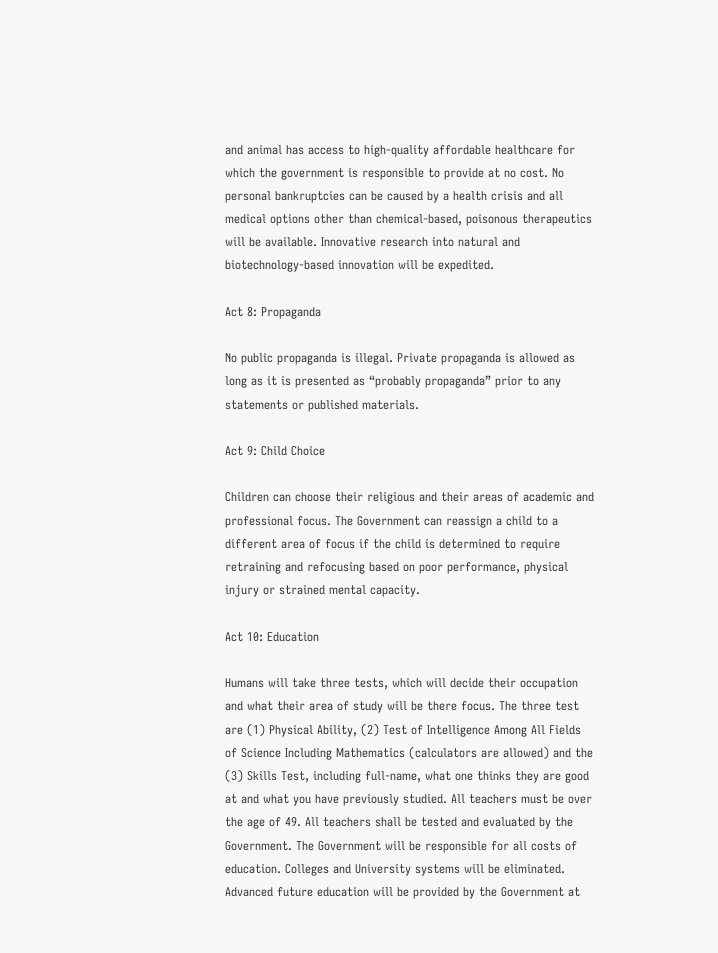and animal has access to high-quality affordable healthcare for which the government is responsible to provide at no cost. No personal bankruptcies can be caused by a health crisis and all medical options other than chemical-based, poisonous therapeutics will be available. Innovative research into natural and biotechnology-based innovation will be expedited.

Act 8: Propaganda

No public propaganda is illegal. Private propaganda is allowed as long as it is presented as “probably propaganda” prior to any statements or published materials.

Act 9: Child Choice

Children can choose their religious and their areas of academic and professional focus. The Government can reassign a child to a different area of focus if the child is determined to require retraining and refocusing based on poor performance, physical injury or strained mental capacity.

Act 10: Education

Humans will take three tests, which will decide their occupation and what their area of study will be there focus. The three test are (1) Physical Ability, (2) Test of Intelligence Among All Fields of Science Including Mathematics (calculators are allowed) and the (3) Skills Test, including full-name, what one thinks they are good at and what you have previously studied. All teachers must be over the age of 49. All teachers shall be tested and evaluated by the Government. The Government will be responsible for all costs of education. Colleges and University systems will be eliminated. Advanced future education will be provided by the Government at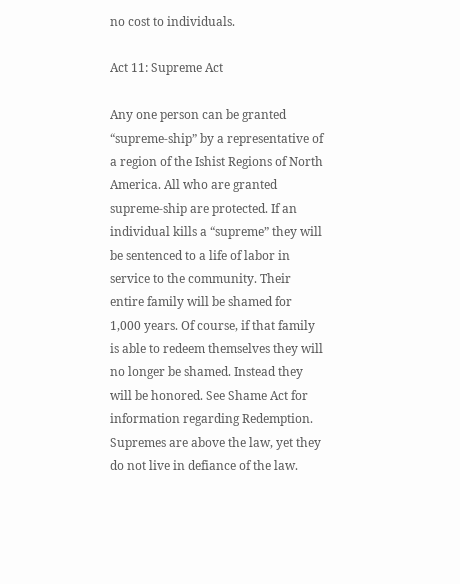no cost to individuals.

Act 11: Supreme Act

Any one person can be granted “supreme-ship” by a representative of a region of the Ishist Regions of North America. All who are granted supreme-ship are protected. If an individual kills a “supreme” they will be sentenced to a life of labor in service to the community. Their entire family will be shamed for 1,000 years. Of course, if that family is able to redeem themselves they will no longer be shamed. Instead they will be honored. See Shame Act for information regarding Redemption. Supremes are above the law, yet they do not live in defiance of the law.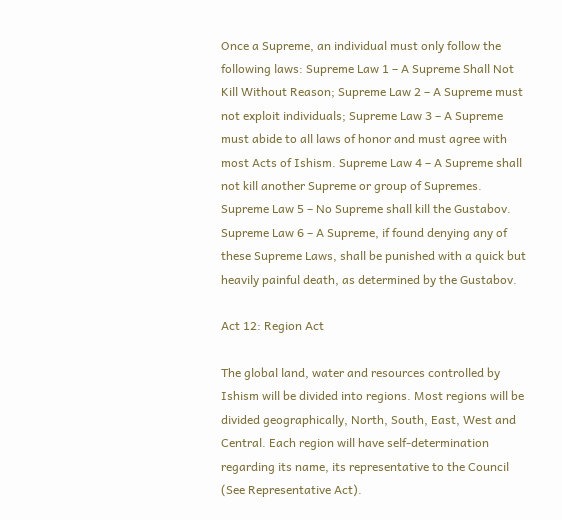Once a Supreme, an individual must only follow the following laws: Supreme Law 1 – A Supreme Shall Not Kill Without Reason; Supreme Law 2 – A Supreme must not exploit individuals; Supreme Law 3 – A Supreme must abide to all laws of honor and must agree with most Acts of Ishism. Supreme Law 4 – A Supreme shall not kill another Supreme or group of Supremes. Supreme Law 5 – No Supreme shall kill the Gustabov. Supreme Law 6 – A Supreme, if found denying any of these Supreme Laws, shall be punished with a quick but heavily painful death, as determined by the Gustabov.

Act 12: Region Act

The global land, water and resources controlled by Ishism will be divided into regions. Most regions will be divided geographically, North, South, East, West and Central. Each region will have self-determination regarding its name, its representative to the Council (See Representative Act).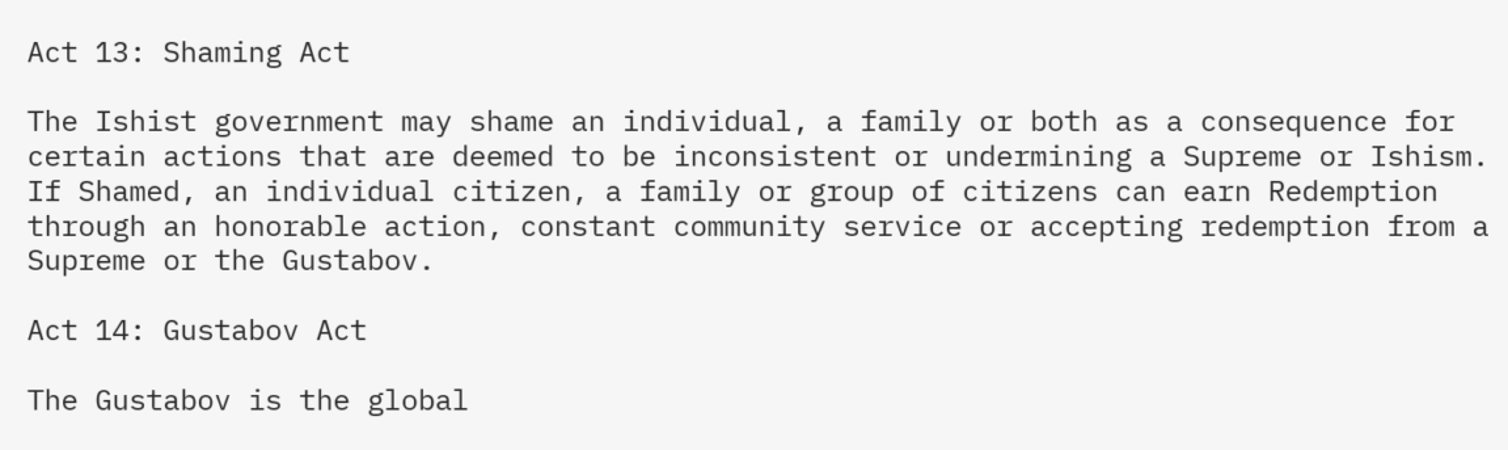Act 13: Shaming Act

The Ishist government may shame an individual, a family or both as a consequence for certain actions that are deemed to be inconsistent or undermining a Supreme or Ishism. If Shamed, an individual citizen, a family or group of citizens can earn Redemption through an honorable action, constant community service or accepting redemption from a Supreme or the Gustabov.

Act 14: Gustabov Act

The Gustabov is the global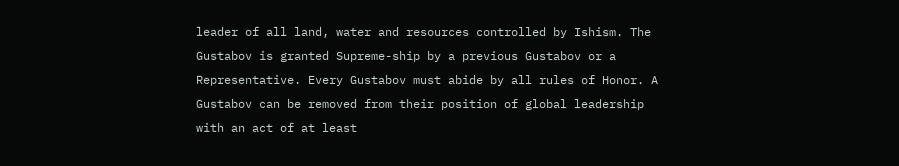leader of all land, water and resources controlled by Ishism. The Gustabov is granted Supreme-ship by a previous Gustabov or a Representative. Every Gustabov must abide by all rules of Honor. A Gustabov can be removed from their position of global leadership with an act of at least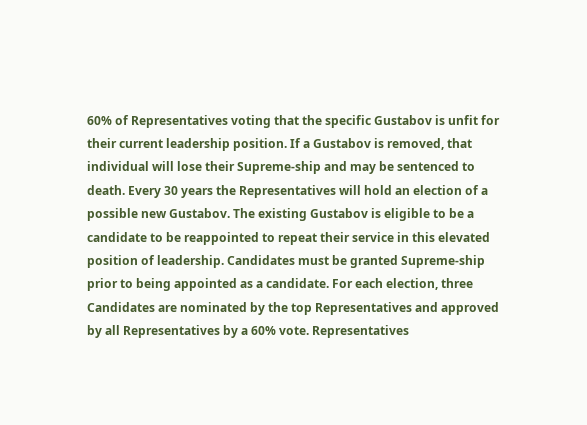60% of Representatives voting that the specific Gustabov is unfit for their current leadership position. If a Gustabov is removed, that individual will lose their Supreme-ship and may be sentenced to death. Every 30 years the Representatives will hold an election of a possible new Gustabov. The existing Gustabov is eligible to be a candidate to be reappointed to repeat their service in this elevated position of leadership. Candidates must be granted Supreme-ship prior to being appointed as a candidate. For each election, three Candidates are nominated by the top Representatives and approved by all Representatives by a 60% vote. Representatives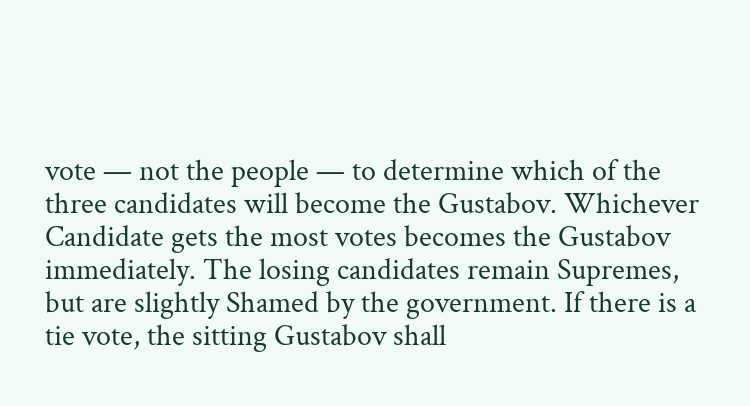vote — not the people — to determine which of the three candidates will become the Gustabov. Whichever Candidate gets the most votes becomes the Gustabov immediately. The losing candidates remain Supremes, but are slightly Shamed by the government. If there is a tie vote, the sitting Gustabov shall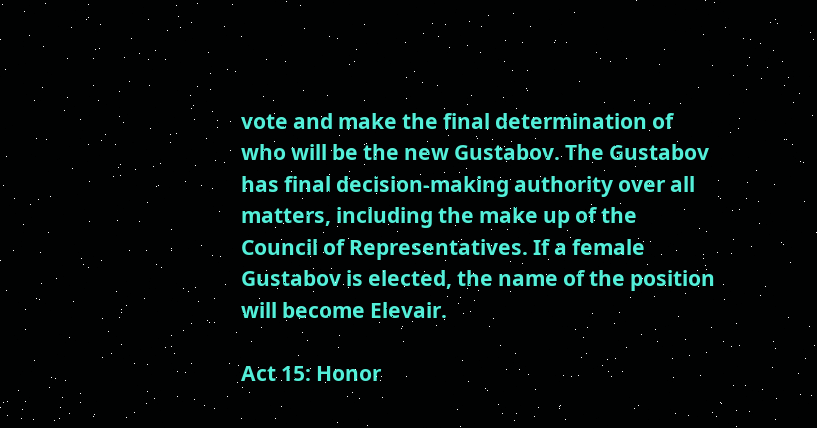vote and make the final determination of who will be the new Gustabov. The Gustabov has final decision-making authority over all matters, including the make up of the Council of Representatives. If a female Gustabov is elected, the name of the position will become Elevair.

Act 15: Honor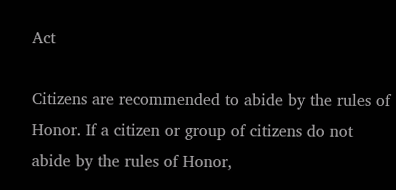Act

Citizens are recommended to abide by the rules of Honor. If a citizen or group of citizens do not abide by the rules of Honor,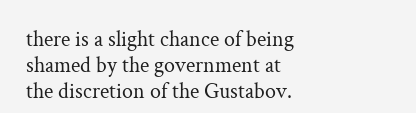there is a slight chance of being shamed by the government at the discretion of the Gustabov.